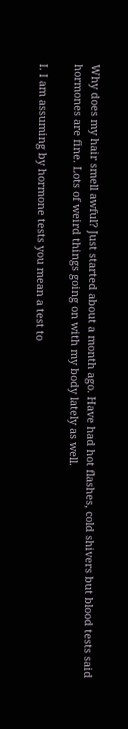Why does my hair smell awful? Just started about a month ago. Have had hot flashes, cold shivers but blood tests said hormones are fine. Lots of weird things going on with my body lately as well.

I. I am assuming by hormone tests you mean a test to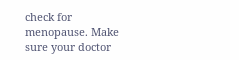check for menopause. Make sure your doctor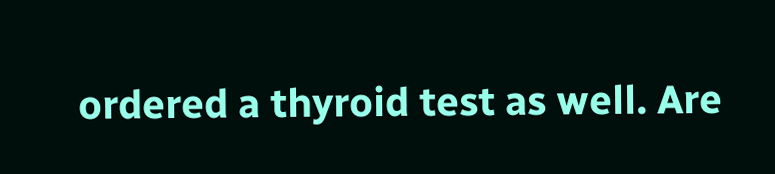ordered a thyroid test as well. Are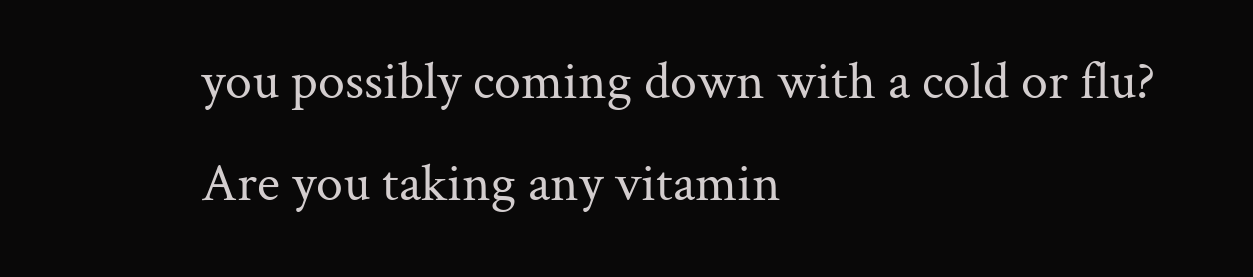you possibly coming down with a cold or flu? Are you taking any vitamin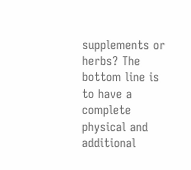supplements or herbs? The bottom line is to have a complete physical and additional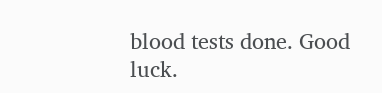blood tests done. Good luck.